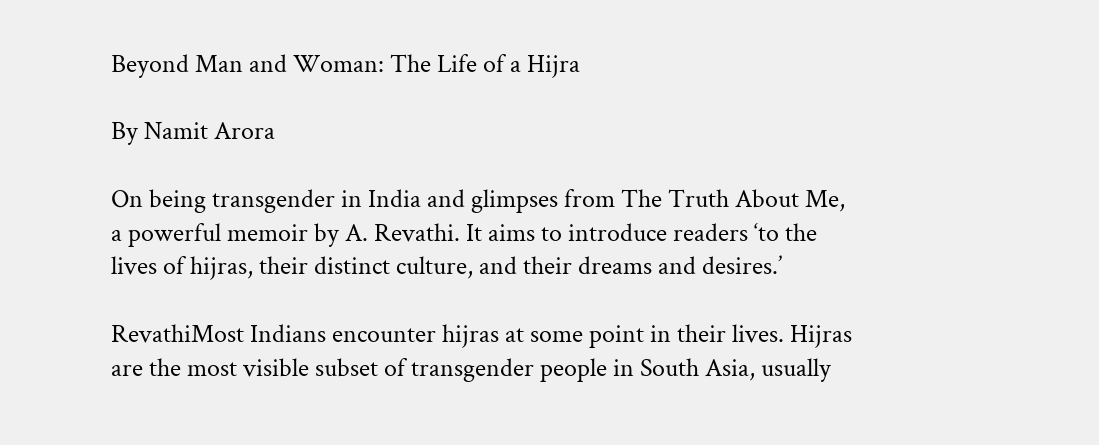Beyond Man and Woman: The Life of a Hijra

By Namit Arora

On being transgender in India and glimpses from The Truth About Me, a powerful memoir by A. Revathi. It aims to introduce readers ‘to the lives of hijras, their distinct culture, and their dreams and desires.’

RevathiMost Indians encounter hijras at some point in their lives. Hijras are the most visible subset of transgender people in South Asia, usually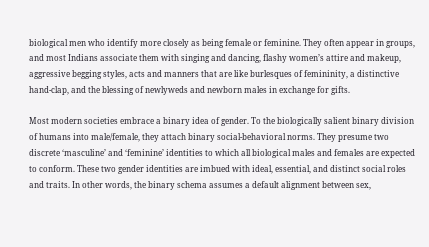biological men who identify more closely as being female or feminine. They often appear in groups, and most Indians associate them with singing and dancing, flashy women’s attire and makeup, aggressive begging styles, acts and manners that are like burlesques of femininity, a distinctive hand-clap, and the blessing of newlyweds and newborn males in exchange for gifts.

Most modern societies embrace a binary idea of gender. To the biologically salient binary division of humans into male/female, they attach binary social-behavioral norms. They presume two discrete ‘masculine’ and ‘feminine’ identities to which all biological males and females are expected to conform. These two gender identities are imbued with ideal, essential, and distinct social roles and traits. In other words, the binary schema assumes a default alignment between sex,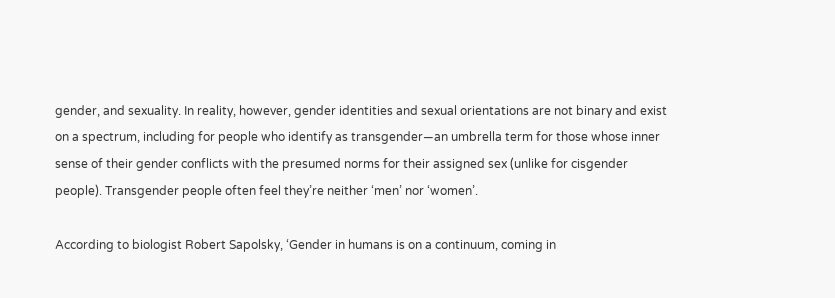gender, and sexuality. In reality, however, gender identities and sexual orientations are not binary and exist on a spectrum, including for people who identify as transgender—an umbrella term for those whose inner sense of their gender conflicts with the presumed norms for their assigned sex (unlike for cisgender people). Transgender people often feel they’re neither ‘men’ nor ‘women’.

According to biologist Robert Sapolsky, ‘Gender in humans is on a continuum, coming in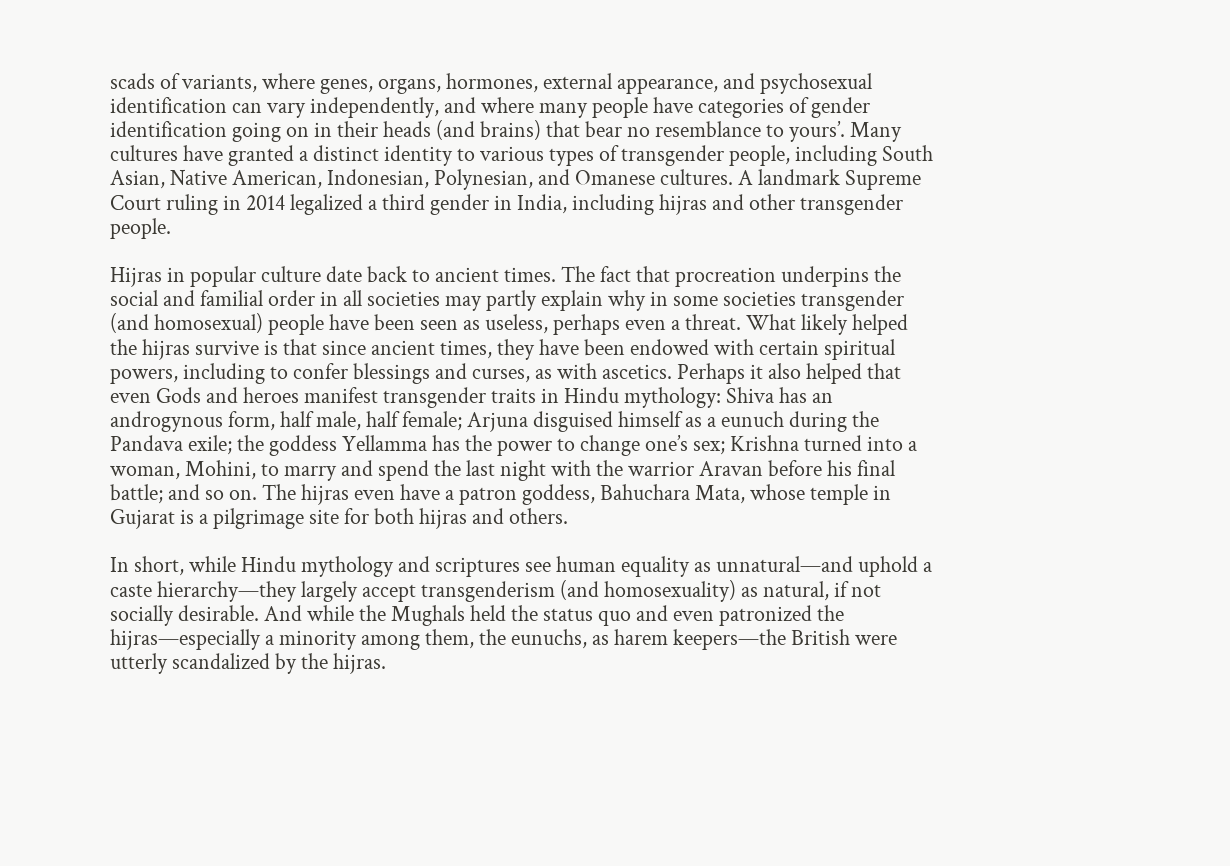scads of variants, where genes, organs, hormones, external appearance, and psychosexual identification can vary independently, and where many people have categories of gender identification going on in their heads (and brains) that bear no resemblance to yours’. Many cultures have granted a distinct identity to various types of transgender people, including South Asian, Native American, Indonesian, Polynesian, and Omanese cultures. A landmark Supreme Court ruling in 2014 legalized a third gender in India, including hijras and other transgender people.

Hijras in popular culture date back to ancient times. The fact that procreation underpins the social and familial order in all societies may partly explain why in some societies transgender (and homosexual) people have been seen as useless, perhaps even a threat. What likely helped the hijras survive is that since ancient times, they have been endowed with certain spiritual powers, including to confer blessings and curses, as with ascetics. Perhaps it also helped that even Gods and heroes manifest transgender traits in Hindu mythology: Shiva has an androgynous form, half male, half female; Arjuna disguised himself as a eunuch during the Pandava exile; the goddess Yellamma has the power to change one’s sex; Krishna turned into a woman, Mohini, to marry and spend the last night with the warrior Aravan before his final battle; and so on. The hijras even have a patron goddess, Bahuchara Mata, whose temple in Gujarat is a pilgrimage site for both hijras and others.

In short, while Hindu mythology and scriptures see human equality as unnatural—and uphold a caste hierarchy—they largely accept transgenderism (and homosexuality) as natural, if not socially desirable. And while the Mughals held the status quo and even patronized the hijras—especially a minority among them, the eunuchs, as harem keepers—the British were utterly scandalized by the hijras.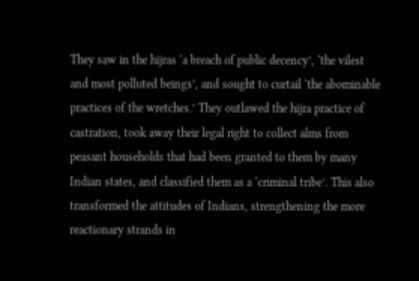They saw in the hijras ‘a breach of public decency’, ‘the vilest and most polluted beings’, and sought to curtail ‘the abominable practices of the wretches.’ They outlawed the hijra practice of castration, took away their legal right to collect alms from peasant households that had been granted to them by many Indian states, and classified them as a ‘criminal tribe’. This also transformed the attitudes of Indians, strengthening the more reactionary strands in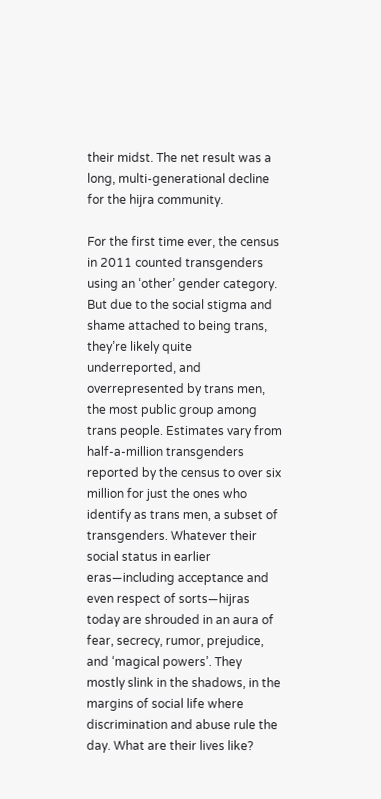their midst. The net result was a long, multi-generational decline for the hijra community.

For the first time ever, the census in 2011 counted transgenders using an ‘other’ gender category. But due to the social stigma and shame attached to being trans, they’re likely quite underreported, and overrepresented by trans men, the most public group among trans people. Estimates vary from half-a-million transgenders reported by the census to over six million for just the ones who identify as trans men, a subset of transgenders. Whatever their social status in earlier eras—including acceptance and even respect of sorts—hijras today are shrouded in an aura of fear, secrecy, rumor, prejudice, and ‘magical powers’. They mostly slink in the shadows, in the margins of social life where discrimination and abuse rule the day. What are their lives like?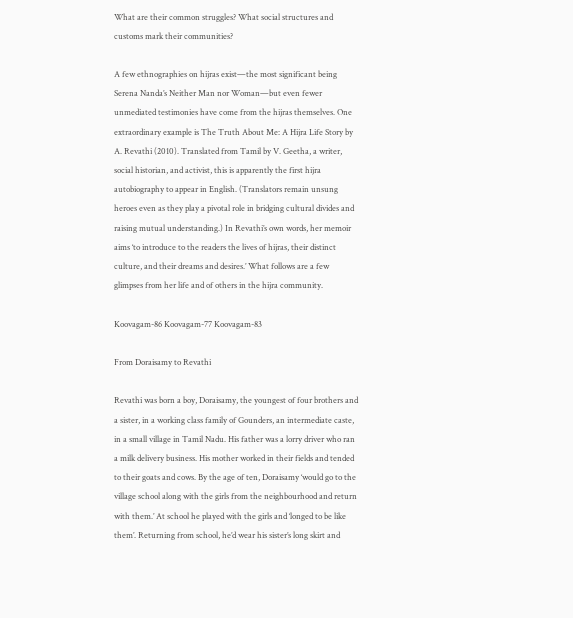What are their common struggles? What social structures and customs mark their communities?

A few ethnographies on hijras exist—the most significant being Serena Nanda’s Neither Man nor Woman—but even fewer unmediated testimonies have come from the hijras themselves. One extraordinary example is The Truth About Me: A Hijra Life Story by A. Revathi (2010). Translated from Tamil by V. Geetha, a writer, social historian, and activist, this is apparently the first hijra autobiography to appear in English. (Translators remain unsung heroes even as they play a pivotal role in bridging cultural divides and raising mutual understanding.) In Revathi’s own words, her memoir aims ‘to introduce to the readers the lives of hijras, their distinct culture, and their dreams and desires.’ What follows are a few glimpses from her life and of others in the hijra community.

Koovagam-86 Koovagam-77 Koovagam-83

From Doraisamy to Revathi

Revathi was born a boy, Doraisamy, the youngest of four brothers and a sister, in a working class family of Gounders, an intermediate caste, in a small village in Tamil Nadu. His father was a lorry driver who ran a milk delivery business. His mother worked in their fields and tended to their goats and cows. By the age of ten, Doraisamy ‘would go to the village school along with the girls from the neighbourhood and return with them.’ At school he played with the girls and ‘longed to be like them’. Returning from school, he’d wear his sister’s long skirt and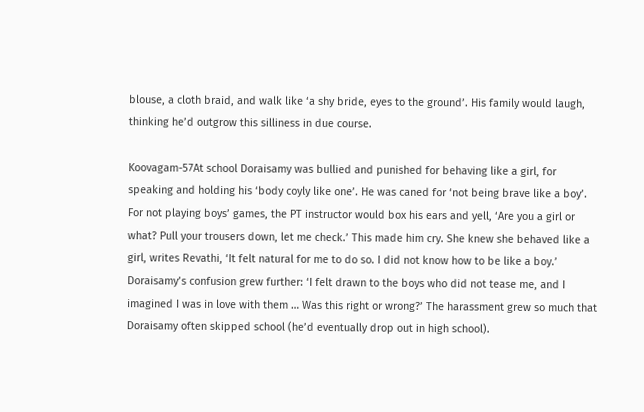blouse, a cloth braid, and walk like ‘a shy bride, eyes to the ground’. His family would laugh, thinking he’d outgrow this silliness in due course.

Koovagam-57At school Doraisamy was bullied and punished for behaving like a girl, for speaking and holding his ‘body coyly like one’. He was caned for ‘not being brave like a boy’. For not playing boys’ games, the PT instructor would box his ears and yell, ‘Are you a girl or what? Pull your trousers down, let me check.’ This made him cry. She knew she behaved like a girl, writes Revathi, ‘It felt natural for me to do so. I did not know how to be like a boy.’ Doraisamy’s confusion grew further: ‘I felt drawn to the boys who did not tease me, and I imagined I was in love with them … Was this right or wrong?’ The harassment grew so much that Doraisamy often skipped school (he’d eventually drop out in high school).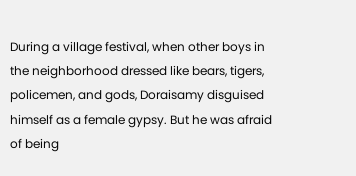During a village festival, when other boys in the neighborhood dressed like bears, tigers, policemen, and gods, Doraisamy disguised himself as a female gypsy. But he was afraid of being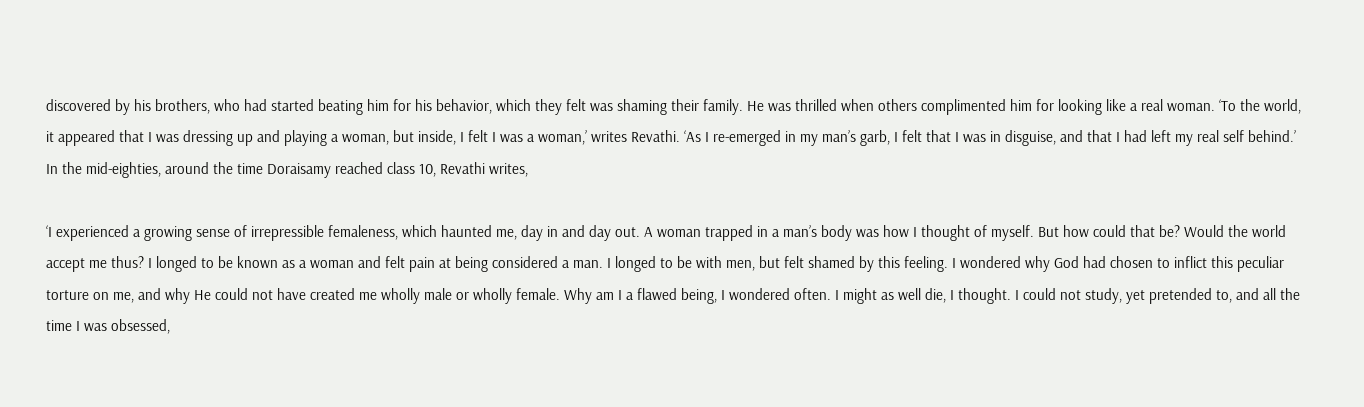discovered by his brothers, who had started beating him for his behavior, which they felt was shaming their family. He was thrilled when others complimented him for looking like a real woman. ‘To the world, it appeared that I was dressing up and playing a woman, but inside, I felt I was a woman,’ writes Revathi. ‘As I re-emerged in my man’s garb, I felt that I was in disguise, and that I had left my real self behind.’ In the mid-eighties, around the time Doraisamy reached class 10, Revathi writes,

‘I experienced a growing sense of irrepressible femaleness, which haunted me, day in and day out. A woman trapped in a man’s body was how I thought of myself. But how could that be? Would the world accept me thus? I longed to be known as a woman and felt pain at being considered a man. I longed to be with men, but felt shamed by this feeling. I wondered why God had chosen to inflict this peculiar torture on me, and why He could not have created me wholly male or wholly female. Why am I a flawed being, I wondered often. I might as well die, I thought. I could not study, yet pretended to, and all the time I was obsessed,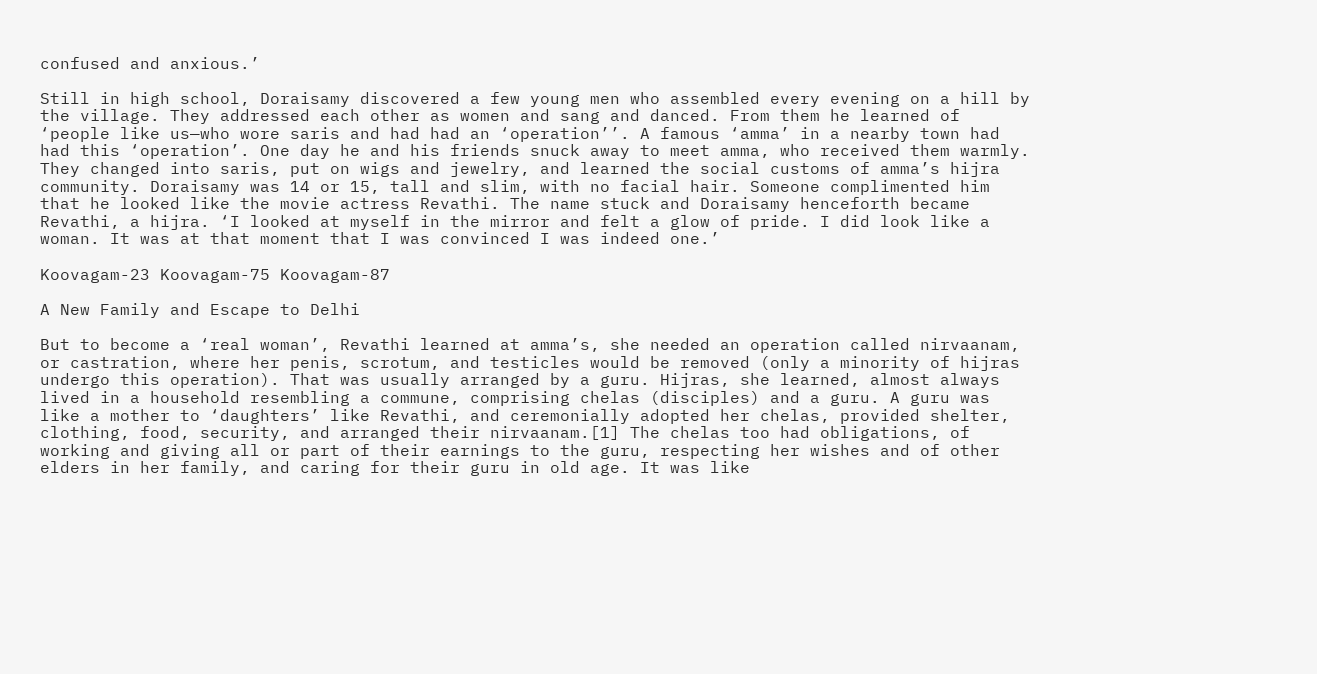confused and anxious.’

Still in high school, Doraisamy discovered a few young men who assembled every evening on a hill by the village. They addressed each other as women and sang and danced. From them he learned of ‘people like us—who wore saris and had had an ‘operation’’. A famous ‘amma’ in a nearby town had had this ‘operation’. One day he and his friends snuck away to meet amma, who received them warmly. They changed into saris, put on wigs and jewelry, and learned the social customs of amma’s hijra community. Doraisamy was 14 or 15, tall and slim, with no facial hair. Someone complimented him that he looked like the movie actress Revathi. The name stuck and Doraisamy henceforth became Revathi, a hijra. ‘I looked at myself in the mirror and felt a glow of pride. I did look like a woman. It was at that moment that I was convinced I was indeed one.’

Koovagam-23 Koovagam-75 Koovagam-87

A New Family and Escape to Delhi

But to become a ‘real woman’, Revathi learned at amma’s, she needed an operation called nirvaanam, or castration, where her penis, scrotum, and testicles would be removed (only a minority of hijras undergo this operation). That was usually arranged by a guru. Hijras, she learned, almost always lived in a household resembling a commune, comprising chelas (disciples) and a guru. A guru was like a mother to ‘daughters’ like Revathi, and ceremonially adopted her chelas, provided shelter, clothing, food, security, and arranged their nirvaanam.[1] The chelas too had obligations, of working and giving all or part of their earnings to the guru, respecting her wishes and of other elders in her family, and caring for their guru in old age. It was like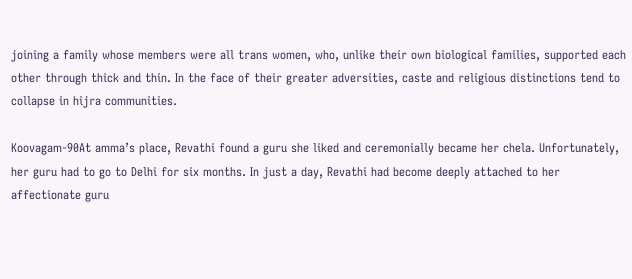joining a family whose members were all trans women, who, unlike their own biological families, supported each other through thick and thin. In the face of their greater adversities, caste and religious distinctions tend to collapse in hijra communities.

Koovagam-90At amma’s place, Revathi found a guru she liked and ceremonially became her chela. Unfortunately, her guru had to go to Delhi for six months. In just a day, Revathi had become deeply attached to her affectionate guru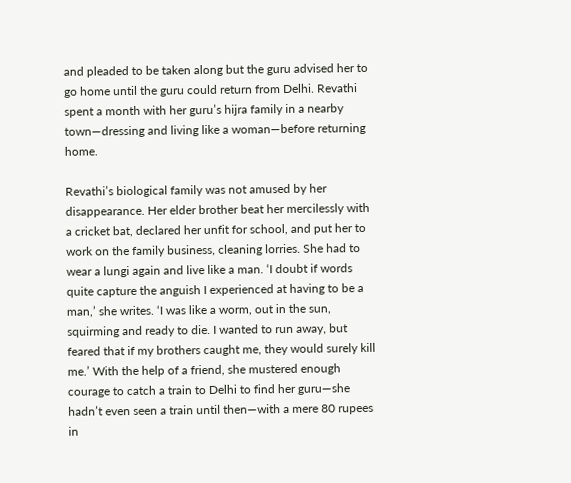and pleaded to be taken along but the guru advised her to go home until the guru could return from Delhi. Revathi spent a month with her guru’s hijra family in a nearby town—dressing and living like a woman—before returning home.

Revathi’s biological family was not amused by her disappearance. Her elder brother beat her mercilessly with a cricket bat, declared her unfit for school, and put her to work on the family business, cleaning lorries. She had to wear a lungi again and live like a man. ‘I doubt if words quite capture the anguish I experienced at having to be a man,’ she writes. ‘I was like a worm, out in the sun, squirming and ready to die. I wanted to run away, but feared that if my brothers caught me, they would surely kill me.’ With the help of a friend, she mustered enough courage to catch a train to Delhi to find her guru—she hadn’t even seen a train until then—with a mere 80 rupees in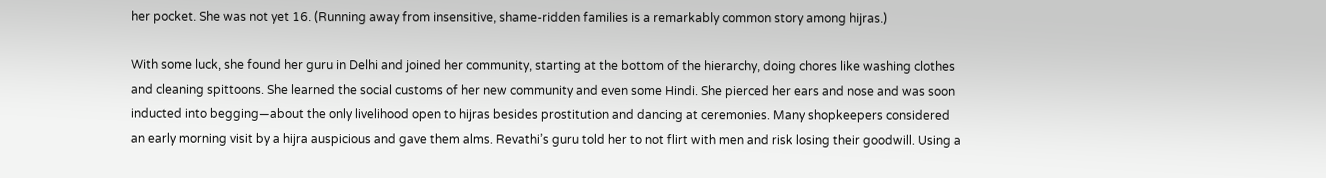her pocket. She was not yet 16. (Running away from insensitive, shame-ridden families is a remarkably common story among hijras.)

With some luck, she found her guru in Delhi and joined her community, starting at the bottom of the hierarchy, doing chores like washing clothes and cleaning spittoons. She learned the social customs of her new community and even some Hindi. She pierced her ears and nose and was soon inducted into begging—about the only livelihood open to hijras besides prostitution and dancing at ceremonies. Many shopkeepers considered an early morning visit by a hijra auspicious and gave them alms. Revathi’s guru told her to not flirt with men and risk losing their goodwill. Using a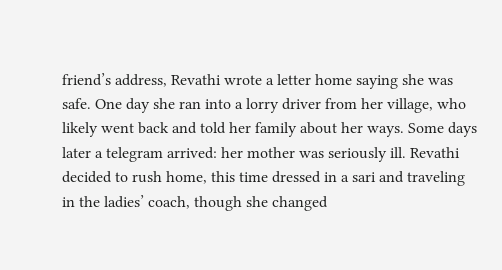friend’s address, Revathi wrote a letter home saying she was safe. One day she ran into a lorry driver from her village, who likely went back and told her family about her ways. Some days later a telegram arrived: her mother was seriously ill. Revathi decided to rush home, this time dressed in a sari and traveling in the ladies’ coach, though she changed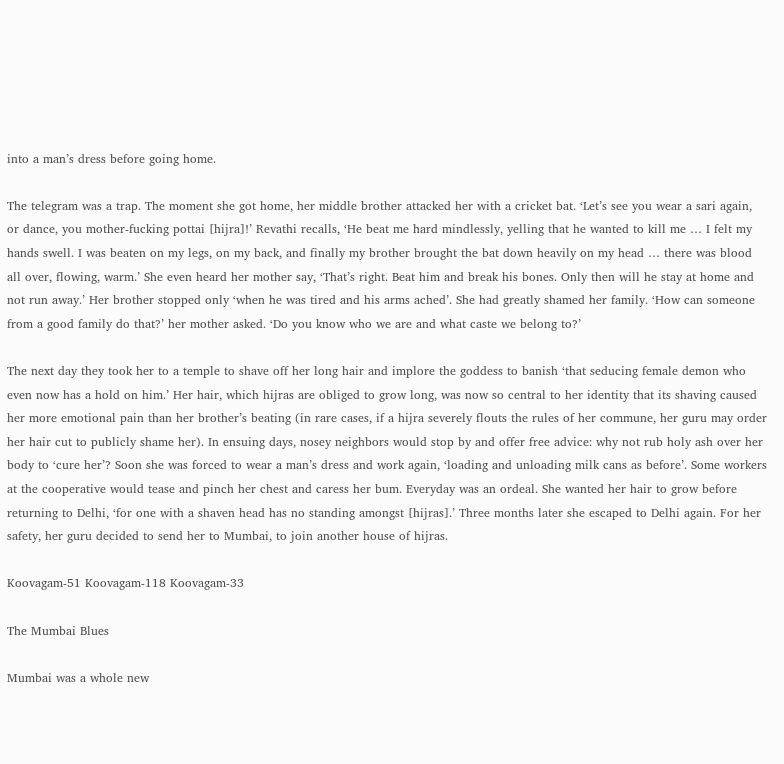into a man’s dress before going home.

The telegram was a trap. The moment she got home, her middle brother attacked her with a cricket bat. ‘Let’s see you wear a sari again, or dance, you mother-fucking pottai [hijra]!’ Revathi recalls, ‘He beat me hard mindlessly, yelling that he wanted to kill me … I felt my hands swell. I was beaten on my legs, on my back, and finally my brother brought the bat down heavily on my head … there was blood all over, flowing, warm.’ She even heard her mother say, ‘That’s right. Beat him and break his bones. Only then will he stay at home and not run away.’ Her brother stopped only ‘when he was tired and his arms ached’. She had greatly shamed her family. ‘How can someone from a good family do that?’ her mother asked. ‘Do you know who we are and what caste we belong to?’

The next day they took her to a temple to shave off her long hair and implore the goddess to banish ‘that seducing female demon who even now has a hold on him.’ Her hair, which hijras are obliged to grow long, was now so central to her identity that its shaving caused her more emotional pain than her brother’s beating (in rare cases, if a hijra severely flouts the rules of her commune, her guru may order her hair cut to publicly shame her). In ensuing days, nosey neighbors would stop by and offer free advice: why not rub holy ash over her body to ‘cure her’? Soon she was forced to wear a man’s dress and work again, ‘loading and unloading milk cans as before’. Some workers at the cooperative would tease and pinch her chest and caress her bum. Everyday was an ordeal. She wanted her hair to grow before returning to Delhi, ‘for one with a shaven head has no standing amongst [hijras].’ Three months later she escaped to Delhi again. For her safety, her guru decided to send her to Mumbai, to join another house of hijras.

Koovagam-51 Koovagam-118 Koovagam-33

The Mumbai Blues

Mumbai was a whole new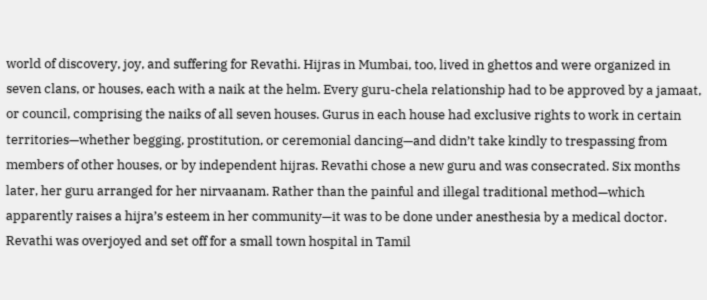world of discovery, joy, and suffering for Revathi. Hijras in Mumbai, too, lived in ghettos and were organized in seven clans, or houses, each with a naik at the helm. Every guru-chela relationship had to be approved by a jamaat, or council, comprising the naiks of all seven houses. Gurus in each house had exclusive rights to work in certain territories—whether begging, prostitution, or ceremonial dancing—and didn’t take kindly to trespassing from members of other houses, or by independent hijras. Revathi chose a new guru and was consecrated. Six months later, her guru arranged for her nirvaanam. Rather than the painful and illegal traditional method—which apparently raises a hijra’s esteem in her community—it was to be done under anesthesia by a medical doctor. Revathi was overjoyed and set off for a small town hospital in Tamil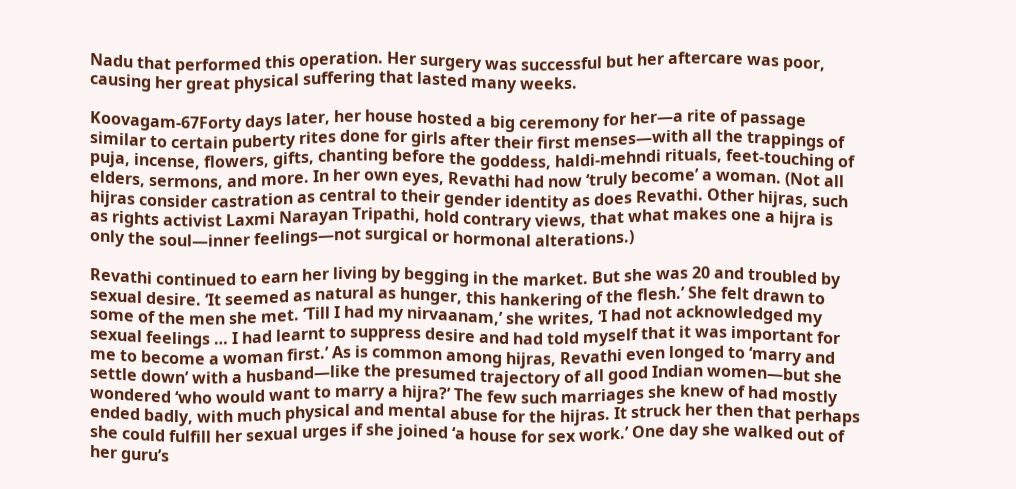Nadu that performed this operation. Her surgery was successful but her aftercare was poor, causing her great physical suffering that lasted many weeks.

Koovagam-67Forty days later, her house hosted a big ceremony for her—a rite of passage similar to certain puberty rites done for girls after their first menses—with all the trappings of puja, incense, flowers, gifts, chanting before the goddess, haldi-mehndi rituals, feet-touching of elders, sermons, and more. In her own eyes, Revathi had now ‘truly become’ a woman. (Not all hijras consider castration as central to their gender identity as does Revathi. Other hijras, such as rights activist Laxmi Narayan Tripathi, hold contrary views, that what makes one a hijra is only the soul—inner feelings—not surgical or hormonal alterations.)

Revathi continued to earn her living by begging in the market. But she was 20 and troubled by sexual desire. ‘It seemed as natural as hunger, this hankering of the flesh.’ She felt drawn to some of the men she met. ‘Till I had my nirvaanam,’ she writes, ‘I had not acknowledged my sexual feelings … I had learnt to suppress desire and had told myself that it was important for me to become a woman first.’ As is common among hijras, Revathi even longed to ‘marry and settle down’ with a husband—like the presumed trajectory of all good Indian women—but she wondered ‘who would want to marry a hijra?’ The few such marriages she knew of had mostly ended badly, with much physical and mental abuse for the hijras. It struck her then that perhaps she could fulfill her sexual urges if she joined ‘a house for sex work.’ One day she walked out of her guru’s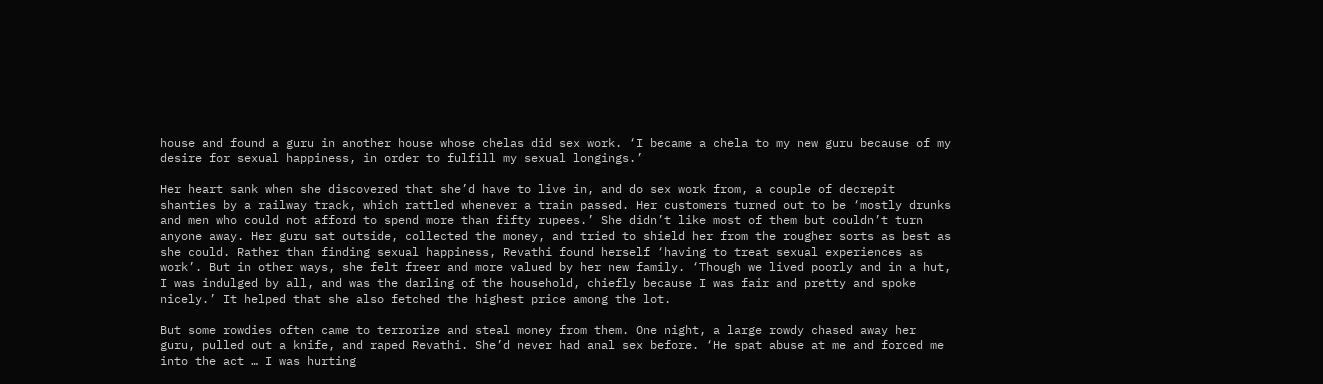house and found a guru in another house whose chelas did sex work. ‘I became a chela to my new guru because of my desire for sexual happiness, in order to fulfill my sexual longings.’

Her heart sank when she discovered that she’d have to live in, and do sex work from, a couple of decrepit shanties by a railway track, which rattled whenever a train passed. Her customers turned out to be ‘mostly drunks and men who could not afford to spend more than fifty rupees.’ She didn’t like most of them but couldn’t turn anyone away. Her guru sat outside, collected the money, and tried to shield her from the rougher sorts as best as she could. Rather than finding sexual happiness, Revathi found herself ‘having to treat sexual experiences as work’. But in other ways, she felt freer and more valued by her new family. ‘Though we lived poorly and in a hut, I was indulged by all, and was the darling of the household, chiefly because I was fair and pretty and spoke nicely.’ It helped that she also fetched the highest price among the lot.

But some rowdies often came to terrorize and steal money from them. One night, a large rowdy chased away her guru, pulled out a knife, and raped Revathi. She’d never had anal sex before. ‘He spat abuse at me and forced me into the act … I was hurting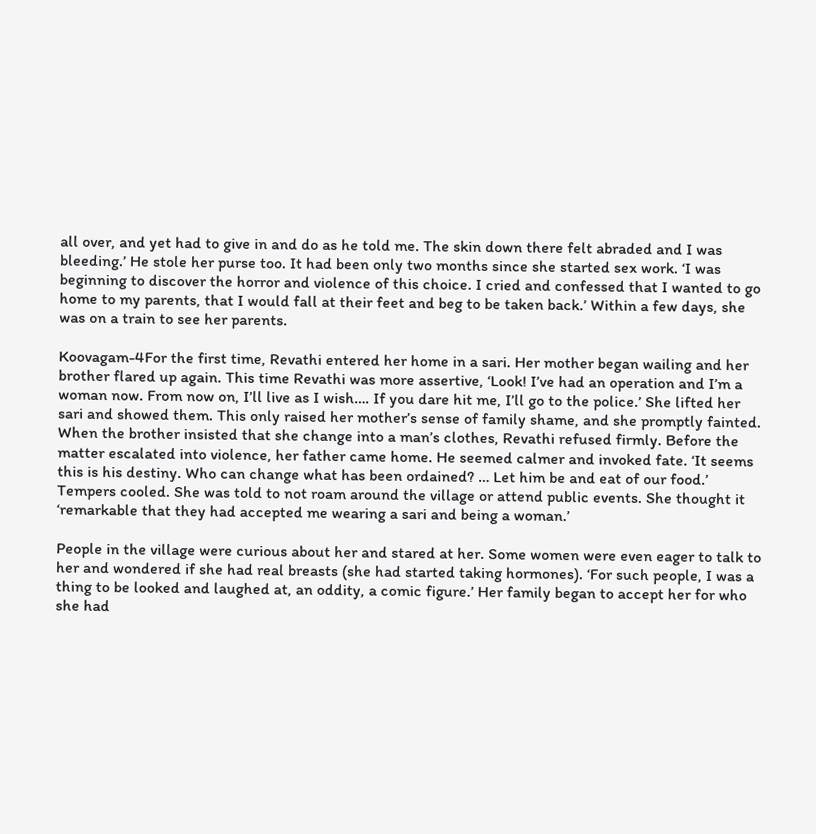all over, and yet had to give in and do as he told me. The skin down there felt abraded and I was bleeding.’ He stole her purse too. It had been only two months since she started sex work. ‘I was beginning to discover the horror and violence of this choice. I cried and confessed that I wanted to go home to my parents, that I would fall at their feet and beg to be taken back.’ Within a few days, she was on a train to see her parents.

Koovagam-4For the first time, Revathi entered her home in a sari. Her mother began wailing and her brother flared up again. This time Revathi was more assertive, ‘Look! I’ve had an operation and I’m a woman now. From now on, I’ll live as I wish…. If you dare hit me, I’ll go to the police.’ She lifted her sari and showed them. This only raised her mother’s sense of family shame, and she promptly fainted. When the brother insisted that she change into a man’s clothes, Revathi refused firmly. Before the matter escalated into violence, her father came home. He seemed calmer and invoked fate. ‘It seems this is his destiny. Who can change what has been ordained? … Let him be and eat of our food.’ Tempers cooled. She was told to not roam around the village or attend public events. She thought it ‘remarkable that they had accepted me wearing a sari and being a woman.’

People in the village were curious about her and stared at her. Some women were even eager to talk to her and wondered if she had real breasts (she had started taking hormones). ‘For such people, I was a thing to be looked and laughed at, an oddity, a comic figure.’ Her family began to accept her for who she had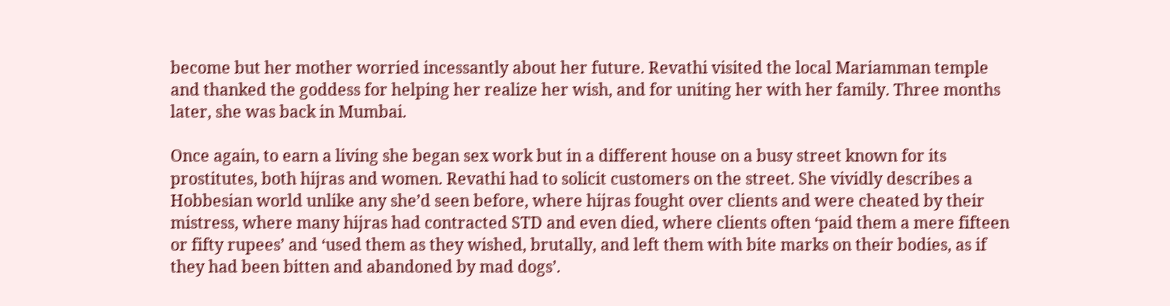become but her mother worried incessantly about her future. Revathi visited the local Mariamman temple and thanked the goddess for helping her realize her wish, and for uniting her with her family. Three months later, she was back in Mumbai.

Once again, to earn a living she began sex work but in a different house on a busy street known for its prostitutes, both hijras and women. Revathi had to solicit customers on the street. She vividly describes a Hobbesian world unlike any she’d seen before, where hijras fought over clients and were cheated by their mistress, where many hijras had contracted STD and even died, where clients often ‘paid them a mere fifteen or fifty rupees’ and ‘used them as they wished, brutally, and left them with bite marks on their bodies, as if they had been bitten and abandoned by mad dogs’.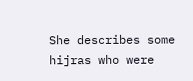She describes some hijras who were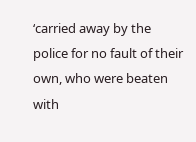‘carried away by the police for no fault of their own, who were beaten with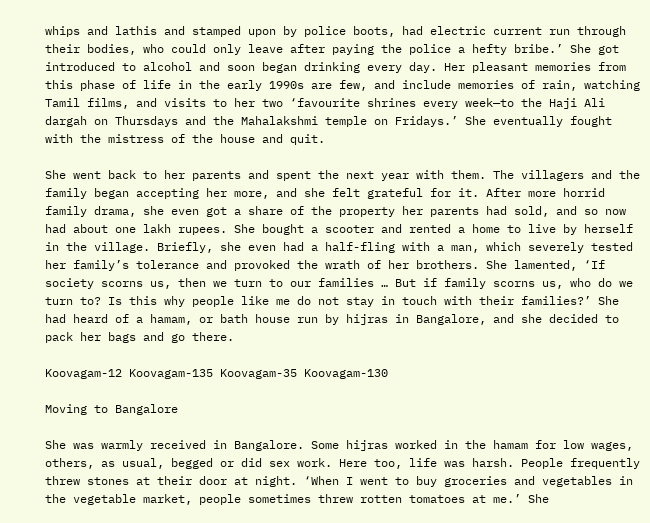whips and lathis and stamped upon by police boots, had electric current run through their bodies, who could only leave after paying the police a hefty bribe.’ She got introduced to alcohol and soon began drinking every day. Her pleasant memories from this phase of life in the early 1990s are few, and include memories of rain, watching Tamil films, and visits to her two ‘favourite shrines every week—to the Haji Ali dargah on Thursdays and the Mahalakshmi temple on Fridays.’ She eventually fought with the mistress of the house and quit.

She went back to her parents and spent the next year with them. The villagers and the family began accepting her more, and she felt grateful for it. After more horrid family drama, she even got a share of the property her parents had sold, and so now had about one lakh rupees. She bought a scooter and rented a home to live by herself in the village. Briefly, she even had a half-fling with a man, which severely tested her family’s tolerance and provoked the wrath of her brothers. She lamented, ‘If society scorns us, then we turn to our families … But if family scorns us, who do we turn to? Is this why people like me do not stay in touch with their families?’ She had heard of a hamam, or bath house run by hijras in Bangalore, and she decided to pack her bags and go there.

Koovagam-12 Koovagam-135 Koovagam-35 Koovagam-130

Moving to Bangalore

She was warmly received in Bangalore. Some hijras worked in the hamam for low wages, others, as usual, begged or did sex work. Here too, life was harsh. People frequently threw stones at their door at night. ‘When I went to buy groceries and vegetables in the vegetable market, people sometimes threw rotten tomatoes at me.’ She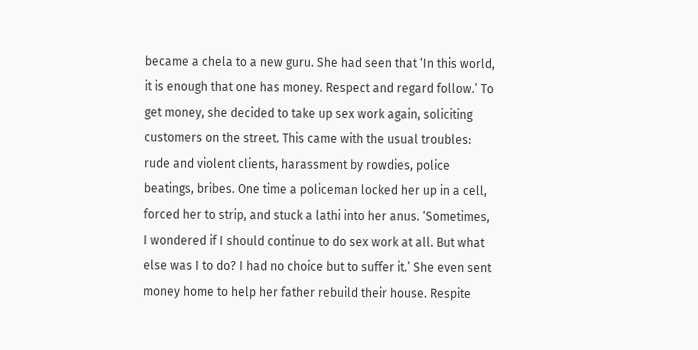became a chela to a new guru. She had seen that ‘In this world, it is enough that one has money. Respect and regard follow.’ To get money, she decided to take up sex work again, soliciting customers on the street. This came with the usual troubles: rude and violent clients, harassment by rowdies, police beatings, bribes. One time a policeman locked her up in a cell, forced her to strip, and stuck a lathi into her anus. ‘Sometimes, I wondered if I should continue to do sex work at all. But what else was I to do? I had no choice but to suffer it.’ She even sent money home to help her father rebuild their house. Respite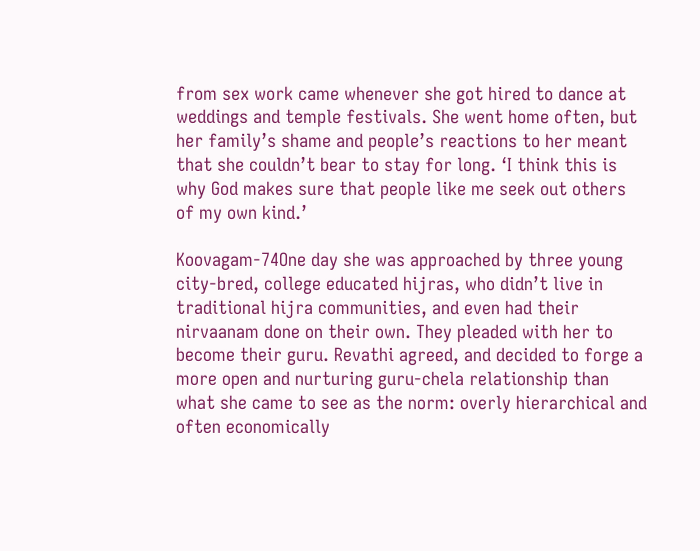from sex work came whenever she got hired to dance at weddings and temple festivals. She went home often, but her family’s shame and people’s reactions to her meant that she couldn’t bear to stay for long. ‘I think this is why God makes sure that people like me seek out others of my own kind.’

Koovagam-74One day she was approached by three young city-bred, college educated hijras, who didn’t live in traditional hijra communities, and even had their nirvaanam done on their own. They pleaded with her to become their guru. Revathi agreed, and decided to forge a more open and nurturing guru-chela relationship than what she came to see as the norm: overly hierarchical and often economically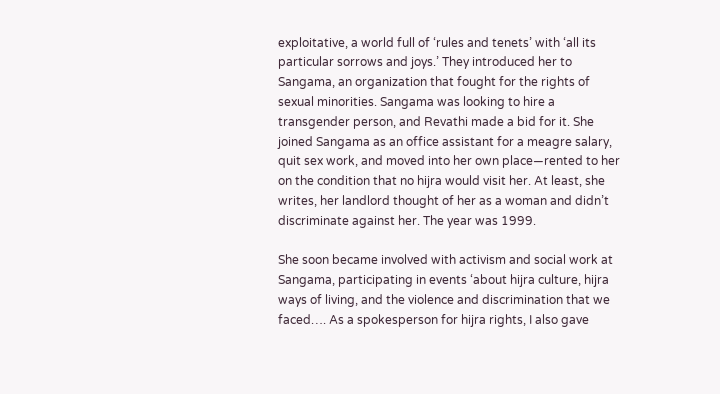exploitative, a world full of ‘rules and tenets’ with ‘all its particular sorrows and joys.’ They introduced her to Sangama, an organization that fought for the rights of sexual minorities. Sangama was looking to hire a transgender person, and Revathi made a bid for it. She joined Sangama as an office assistant for a meagre salary, quit sex work, and moved into her own place—rented to her on the condition that no hijra would visit her. At least, she writes, her landlord thought of her as a woman and didn’t discriminate against her. The year was 1999.

She soon became involved with activism and social work at Sangama, participating in events ‘about hijra culture, hijra ways of living, and the violence and discrimination that we faced…. As a spokesperson for hijra rights, I also gave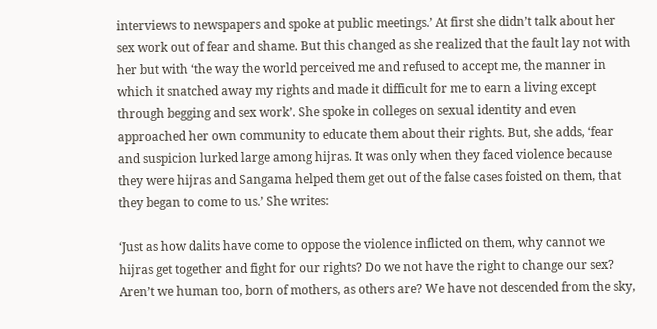interviews to newspapers and spoke at public meetings.’ At first she didn’t talk about her sex work out of fear and shame. But this changed as she realized that the fault lay not with her but with ‘the way the world perceived me and refused to accept me, the manner in which it snatched away my rights and made it difficult for me to earn a living except through begging and sex work’. She spoke in colleges on sexual identity and even approached her own community to educate them about their rights. But, she adds, ‘fear and suspicion lurked large among hijras. It was only when they faced violence because they were hijras and Sangama helped them get out of the false cases foisted on them, that they began to come to us.’ She writes:

‘Just as how dalits have come to oppose the violence inflicted on them, why cannot we hijras get together and fight for our rights? Do we not have the right to change our sex? Aren’t we human too, born of mothers, as others are? We have not descended from the sky,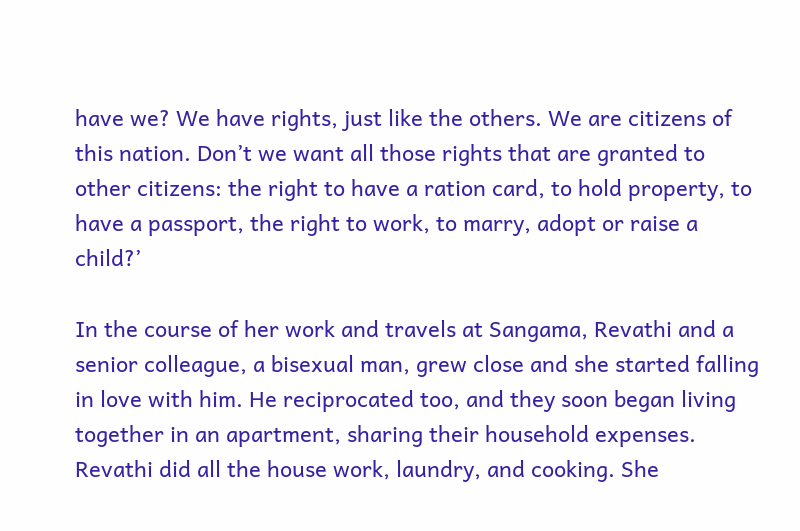have we? We have rights, just like the others. We are citizens of this nation. Don’t we want all those rights that are granted to other citizens: the right to have a ration card, to hold property, to have a passport, the right to work, to marry, adopt or raise a child?’

In the course of her work and travels at Sangama, Revathi and a senior colleague, a bisexual man, grew close and she started falling in love with him. He reciprocated too, and they soon began living together in an apartment, sharing their household expenses. Revathi did all the house work, laundry, and cooking. She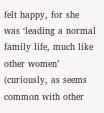felt happy, for she was ‘leading a normal family life, much like other women’ (curiously, as seems common with other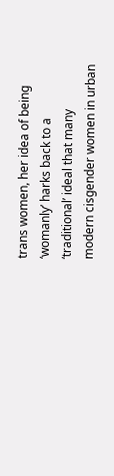trans women, her idea of being ‘womanly’ harks back to a ‘traditional’ ideal that many modern cisgender women in urban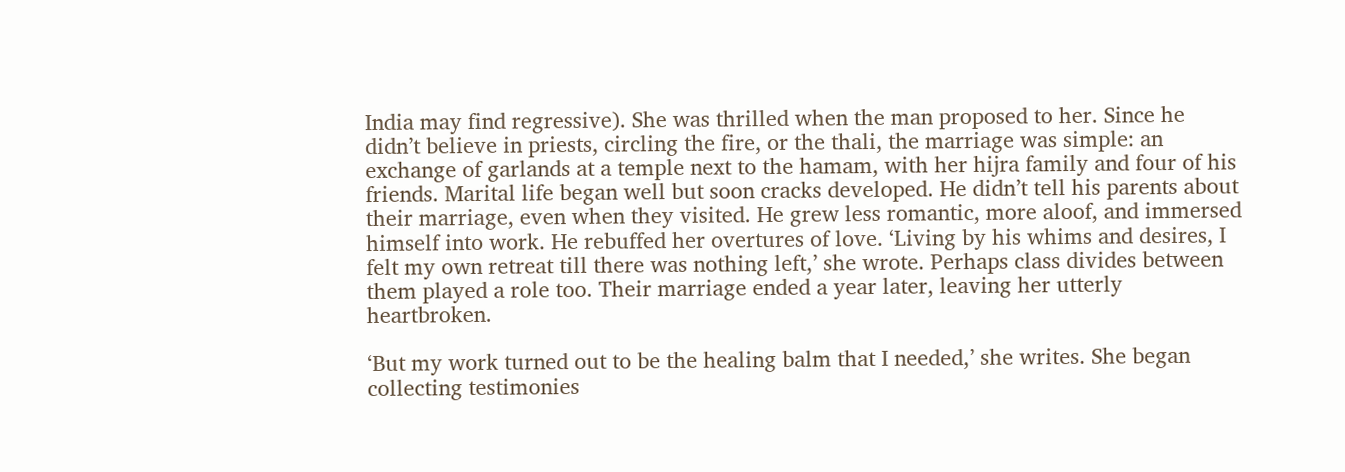India may find regressive). She was thrilled when the man proposed to her. Since he didn’t believe in priests, circling the fire, or the thali, the marriage was simple: an exchange of garlands at a temple next to the hamam, with her hijra family and four of his friends. Marital life began well but soon cracks developed. He didn’t tell his parents about their marriage, even when they visited. He grew less romantic, more aloof, and immersed himself into work. He rebuffed her overtures of love. ‘Living by his whims and desires, I felt my own retreat till there was nothing left,’ she wrote. Perhaps class divides between them played a role too. Their marriage ended a year later, leaving her utterly heartbroken.

‘But my work turned out to be the healing balm that I needed,’ she writes. She began collecting testimonies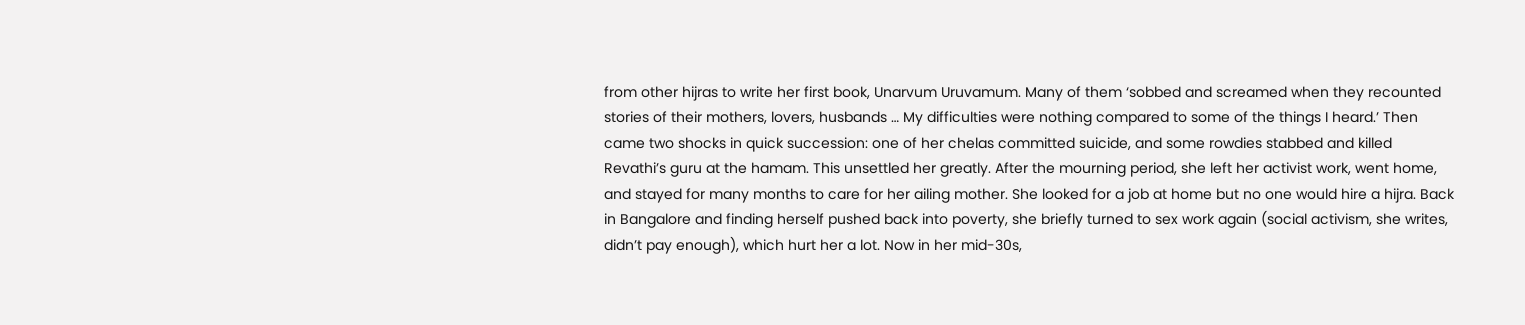from other hijras to write her first book, Unarvum Uruvamum. Many of them ‘sobbed and screamed when they recounted stories of their mothers, lovers, husbands … My difficulties were nothing compared to some of the things I heard.’ Then came two shocks in quick succession: one of her chelas committed suicide, and some rowdies stabbed and killed Revathi’s guru at the hamam. This unsettled her greatly. After the mourning period, she left her activist work, went home, and stayed for many months to care for her ailing mother. She looked for a job at home but no one would hire a hijra. Back in Bangalore and finding herself pushed back into poverty, she briefly turned to sex work again (social activism, she writes, didn’t pay enough), which hurt her a lot. Now in her mid-30s,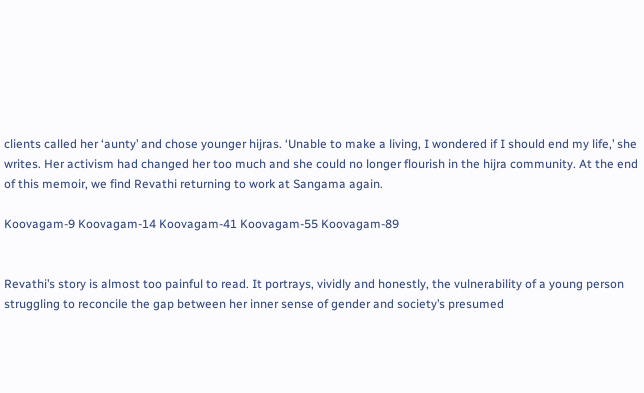clients called her ‘aunty’ and chose younger hijras. ‘Unable to make a living, I wondered if I should end my life,’ she writes. Her activism had changed her too much and she could no longer flourish in the hijra community. At the end of this memoir, we find Revathi returning to work at Sangama again.

Koovagam-9 Koovagam-14 Koovagam-41 Koovagam-55 Koovagam-89


Revathi’s story is almost too painful to read. It portrays, vividly and honestly, the vulnerability of a young person struggling to reconcile the gap between her inner sense of gender and society’s presumed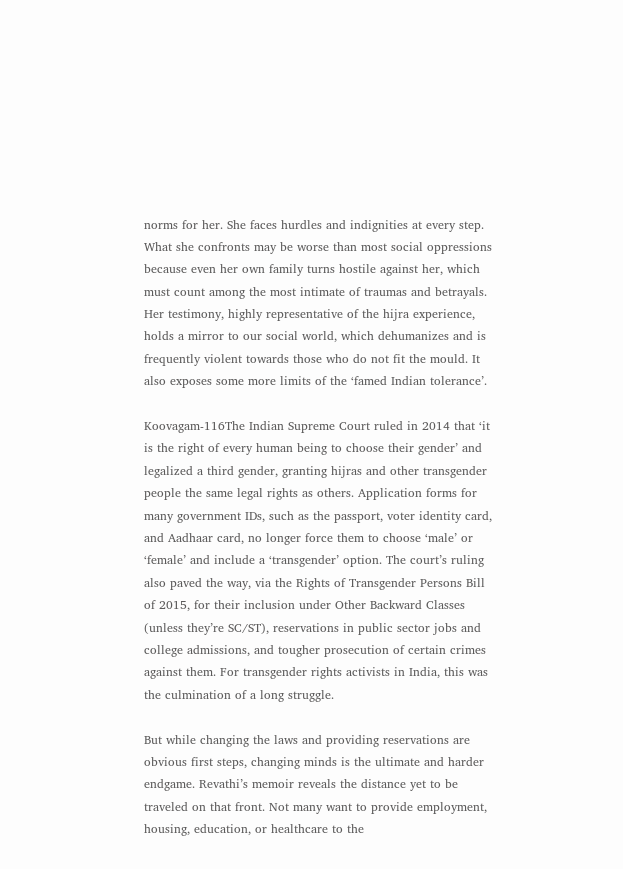norms for her. She faces hurdles and indignities at every step. What she confronts may be worse than most social oppressions because even her own family turns hostile against her, which must count among the most intimate of traumas and betrayals. Her testimony, highly representative of the hijra experience, holds a mirror to our social world, which dehumanizes and is frequently violent towards those who do not fit the mould. It also exposes some more limits of the ‘famed Indian tolerance’.

Koovagam-116The Indian Supreme Court ruled in 2014 that ‘it is the right of every human being to choose their gender’ and legalized a third gender, granting hijras and other transgender people the same legal rights as others. Application forms for many government IDs, such as the passport, voter identity card, and Aadhaar card, no longer force them to choose ‘male’ or ‘female’ and include a ‘transgender’ option. The court’s ruling also paved the way, via the Rights of Transgender Persons Bill of 2015, for their inclusion under Other Backward Classes (unless they’re SC/ST), reservations in public sector jobs and college admissions, and tougher prosecution of certain crimes against them. For transgender rights activists in India, this was the culmination of a long struggle.

But while changing the laws and providing reservations are obvious first steps, changing minds is the ultimate and harder endgame. Revathi’s memoir reveals the distance yet to be traveled on that front. Not many want to provide employment, housing, education, or healthcare to the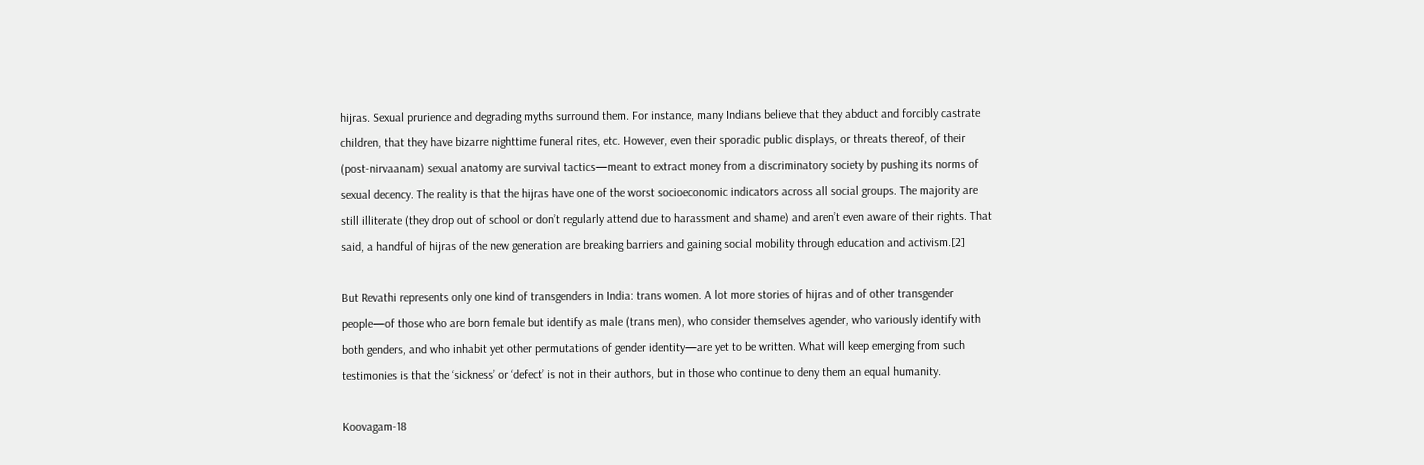hijras. Sexual prurience and degrading myths surround them. For instance, many Indians believe that they abduct and forcibly castrate children, that they have bizarre nighttime funeral rites, etc. However, even their sporadic public displays, or threats thereof, of their (post-nirvaanam) sexual anatomy are survival tactics—meant to extract money from a discriminatory society by pushing its norms of sexual decency. The reality is that the hijras have one of the worst socioeconomic indicators across all social groups. The majority are still illiterate (they drop out of school or don’t regularly attend due to harassment and shame) and aren’t even aware of their rights. That said, a handful of hijras of the new generation are breaking barriers and gaining social mobility through education and activism.[2]

But Revathi represents only one kind of transgenders in India: trans women. A lot more stories of hijras and of other transgender people—of those who are born female but identify as male (trans men), who consider themselves agender, who variously identify with both genders, and who inhabit yet other permutations of gender identity—are yet to be written. What will keep emerging from such testimonies is that the ‘sickness’ or ‘defect’ is not in their authors, but in those who continue to deny them an equal humanity.

Koovagam-18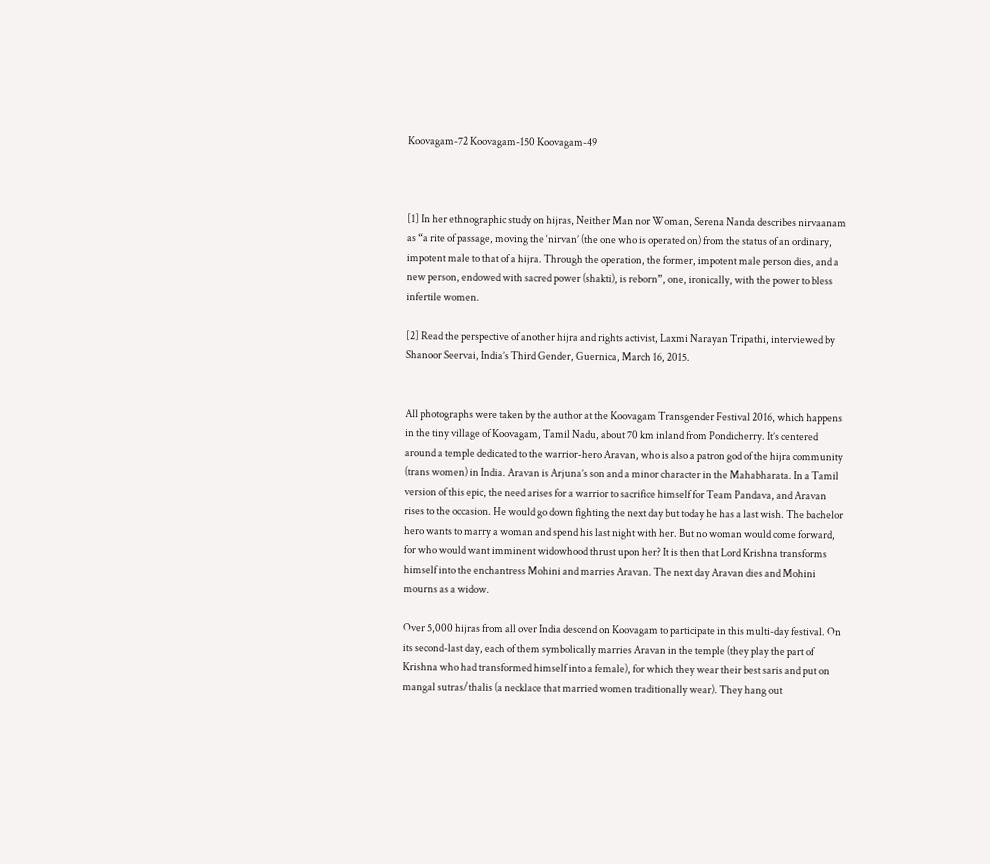Koovagam-72 Koovagam-150 Koovagam-49



[1] In her ethnographic study on hijras, Neither Man nor Woman, Serena Nanda describes nirvaanam as “a rite of passage, moving the ‘nirvan’ (the one who is operated on) from the status of an ordinary, impotent male to that of a hijra. Through the operation, the former, impotent male person dies, and a new person, endowed with sacred power (shakti), is reborn”, one, ironically, with the power to bless infertile women.

[2] Read the perspective of another hijra and rights activist, Laxmi Narayan Tripathi, interviewed by Shanoor Seervai, India’s Third Gender, Guernica, March 16, 2015.


All photographs were taken by the author at the Koovagam Transgender Festival 2016, which happens in the tiny village of Koovagam, Tamil Nadu, about 70 km inland from Pondicherry. It’s centered around a temple dedicated to the warrior-hero Aravan, who is also a patron god of the hijra community (trans women) in India. Aravan is Arjuna’s son and a minor character in the Mahabharata. In a Tamil version of this epic, the need arises for a warrior to sacrifice himself for Team Pandava, and Aravan rises to the occasion. He would go down fighting the next day but today he has a last wish. The bachelor hero wants to marry a woman and spend his last night with her. But no woman would come forward, for who would want imminent widowhood thrust upon her? It is then that Lord Krishna transforms himself into the enchantress Mohini and marries Aravan. The next day Aravan dies and Mohini mourns as a widow.

Over 5,000 hijras from all over India descend on Koovagam to participate in this multi-day festival. On its second-last day, each of them symbolically marries Aravan in the temple (they play the part of Krishna who had transformed himself into a female), for which they wear their best saris and put on mangal sutras/thalis (a necklace that married women traditionally wear). They hang out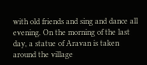with old friends and sing and dance all evening. On the morning of the last day, a statue of Aravan is taken around the village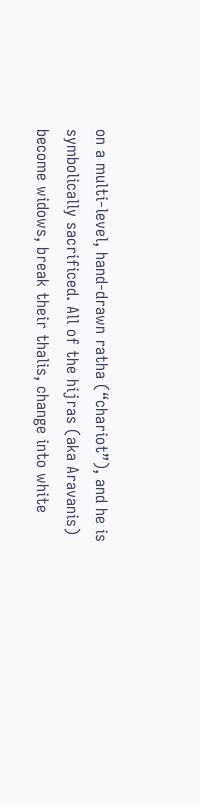on a multi-level, hand-drawn ratha (“chariot”), and he is symbolically sacrificed. All of the hijras (aka Aravanis) become widows, break their thalis, change into white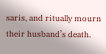saris, and ritually mourn their husband’s death.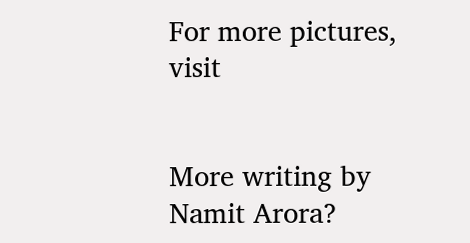For more pictures, visit


More writing by Namit Arora?